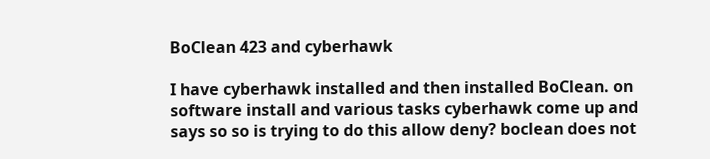BoClean 423 and cyberhawk

I have cyberhawk installed and then installed BoClean. on software install and various tasks cyberhawk come up and says so so is trying to do this allow deny? boclean does not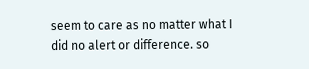seem to care as no matter what I did no alert or difference. so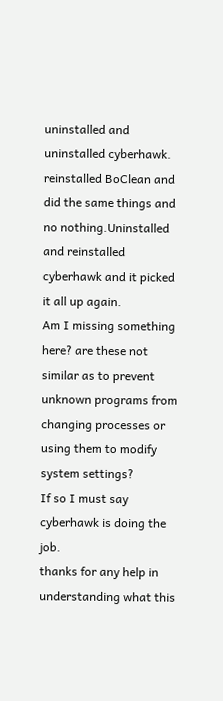uninstalled and uninstalled cyberhawk. reinstalled BoClean and did the same things and no nothing.Uninstalled and reinstalled cyberhawk and it picked it all up again.
Am I missing something here? are these not similar as to prevent unknown programs from changing processes or using them to modify system settings?
If so I must say cyberhawk is doing the job.
thanks for any help in understanding what this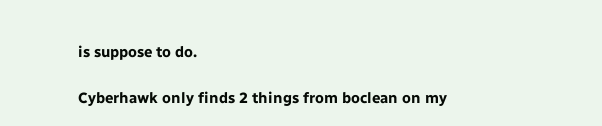is suppose to do.

Cyberhawk only finds 2 things from boclean on my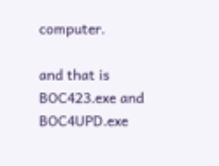computer.

and that is BOC423.exe and BOC4UPD.exe